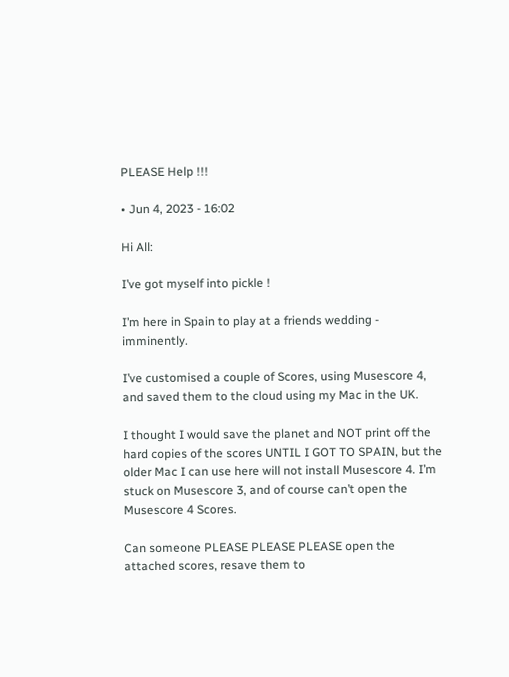PLEASE Help !!!

• Jun 4, 2023 - 16:02

Hi All:

I’ve got myself into pickle !

I’m here in Spain to play at a friends wedding - imminently.

I’ve customised a couple of Scores, using Musescore 4, and saved them to the cloud using my Mac in the UK.

I thought I would save the planet and NOT print off the hard copies of the scores UNTIL I GOT TO SPAIN, but the older Mac I can use here will not install Musescore 4. I’m stuck on Musescore 3, and of course can’t open the Musescore 4 Scores.

Can someone PLEASE PLEASE PLEASE open the attached scores, resave them to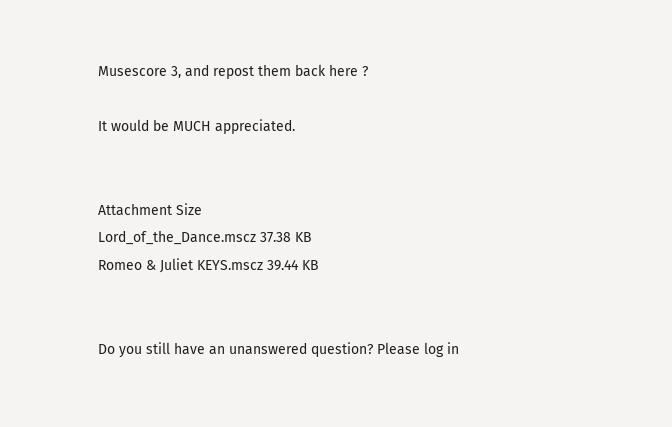Musescore 3, and repost them back here ?

It would be MUCH appreciated.


Attachment Size
Lord_of_the_Dance.mscz 37.38 KB
Romeo & Juliet KEYS.mscz 39.44 KB


Do you still have an unanswered question? Please log in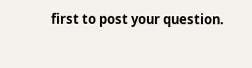first to post your question.